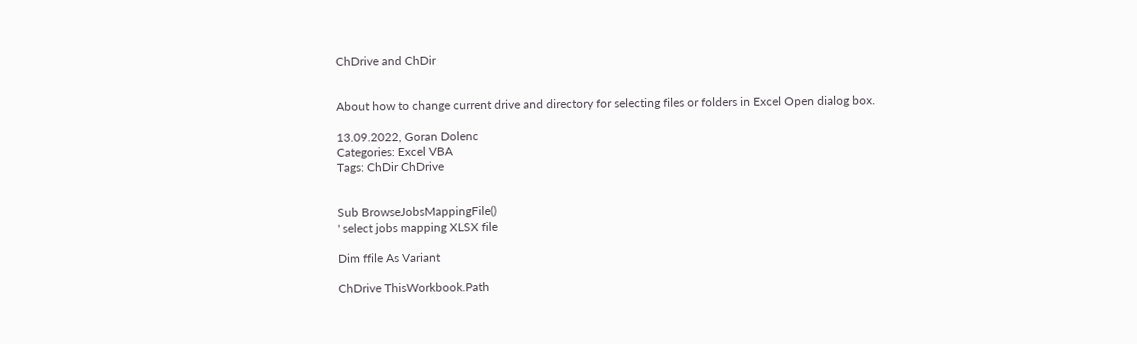ChDrive and ChDir


About how to change current drive and directory for selecting files or folders in Excel Open dialog box.

13.09.2022, Goran Dolenc
Categories: Excel VBA
Tags: ChDir ChDrive


Sub BrowseJobsMappingFile()
' select jobs mapping XLSX file

Dim ffile As Variant

ChDrive ThisWorkbook.Path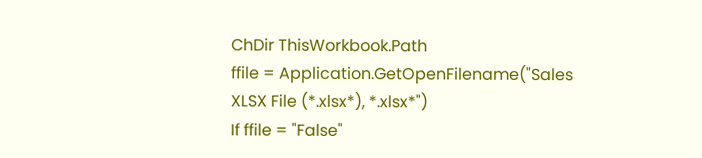ChDir ThisWorkbook.Path
ffile = Application.GetOpenFilename("Sales XLSX File (*.xlsx*), *.xlsx*")
If ffile = "False"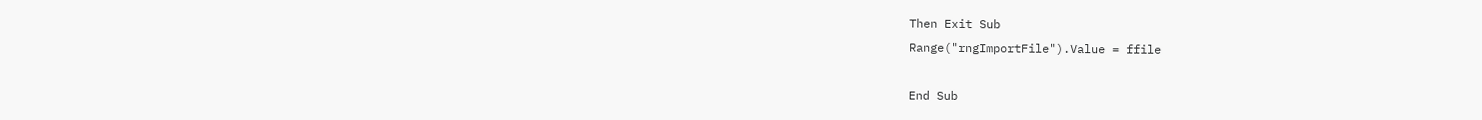Then Exit Sub
Range("rngImportFile").Value = ffile

End Sub